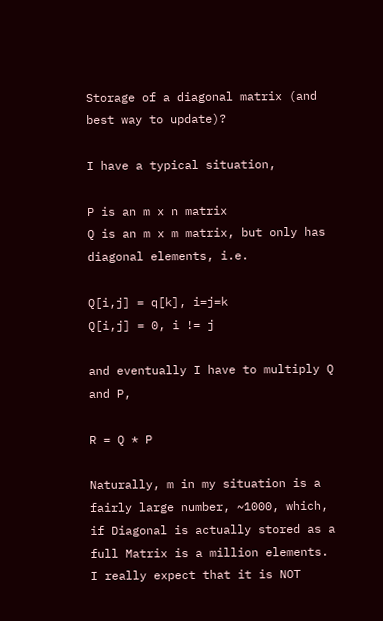Storage of a diagonal matrix (and best way to update)?

I have a typical situation,

P is an m x n matrix
Q is an m x m matrix, but only has diagonal elements, i.e.

Q[i,j] = q[k], i=j=k
Q[i,j] = 0, i != j

and eventually I have to multiply Q and P,

R = Q * P

Naturally, m in my situation is a fairly large number, ~1000, which, if Diagonal is actually stored as a full Matrix is a million elements. I really expect that it is NOT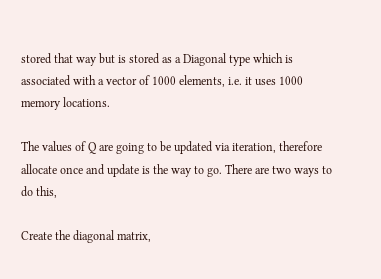stored that way but is stored as a Diagonal type which is associated with a vector of 1000 elements, i.e. it uses 1000 memory locations.

The values of Q are going to be updated via iteration, therefore allocate once and update is the way to go. There are two ways to do this,

Create the diagonal matrix,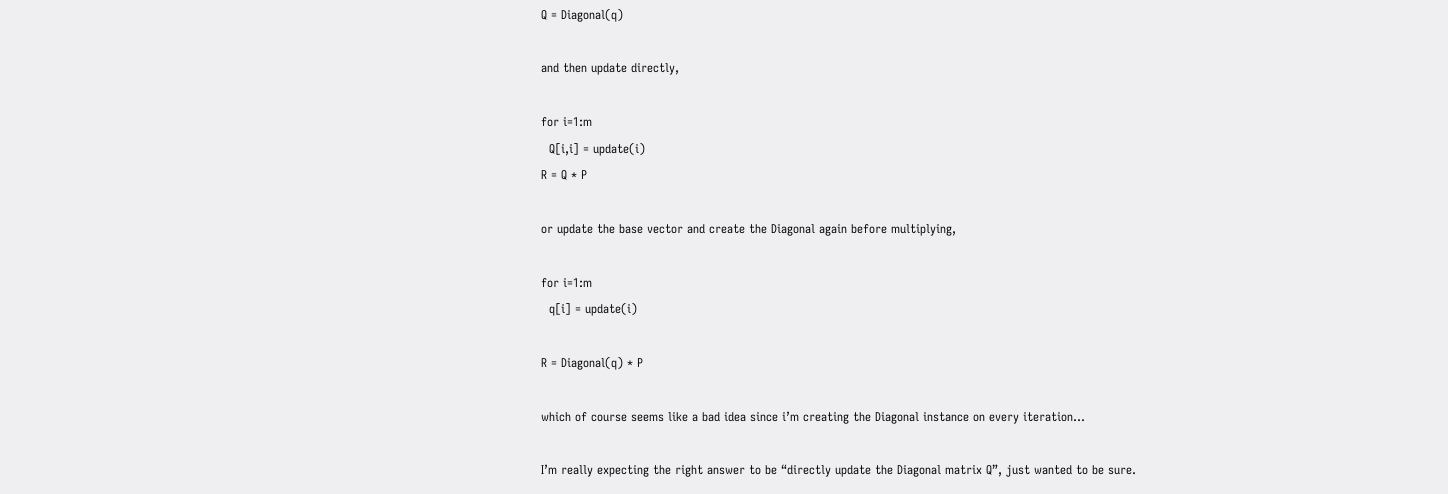Q = Diagonal(q)

and then update directly,

for i=1:m
  Q[i,i] = update(i)
R = Q * P

or update the base vector and create the Diagonal again before multiplying,

for i=1:m
  q[i] = update(i)

R = Diagonal(q) * P

which of course seems like a bad idea since i’m creating the Diagonal instance on every iteration…

I’m really expecting the right answer to be “directly update the Diagonal matrix Q”, just wanted to be sure.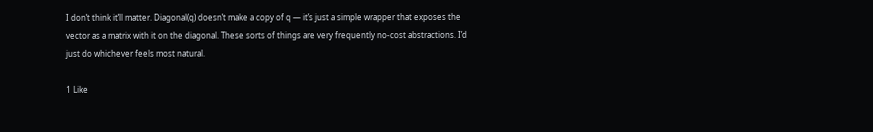I don’t think it’ll matter. Diagonal(q) doesn’t make a copy of q — it’s just a simple wrapper that exposes the vector as a matrix with it on the diagonal. These sorts of things are very frequently no-cost abstractions. I’d just do whichever feels most natural.

1 Like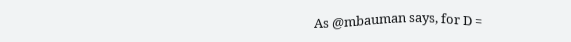As @mbauman says, for D =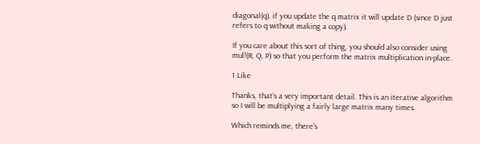diagonal(q), if you update the q matrix it will update D (since D just refers to q without making a copy).

If you care about this sort of thing, you should also consider using mul!(R, Q, P) so that you perform the matrix multiplication in-place.

1 Like

Thanks, that’s a very important detail. This is an iterative algorithm so I will be multiplying a fairly large matrix many times.

Which reminds me, there’s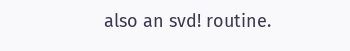also an svd! routine.